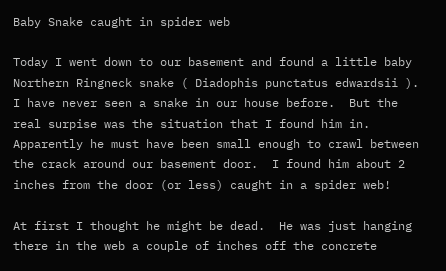Baby Snake caught in spider web

Today I went down to our basement and found a little baby Northern Ringneck snake ( Diadophis punctatus edwardsii ).  I have never seen a snake in our house before.  But the real surpise was the situation that I found him in.  Apparently he must have been small enough to crawl between the crack around our basement door.  I found him about 2 inches from the door (or less) caught in a spider web!

At first I thought he might be dead.  He was just hanging there in the web a couple of inches off the concrete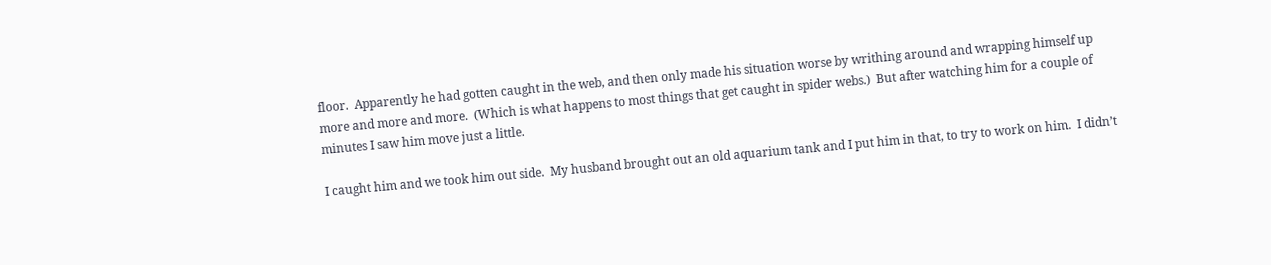floor.  Apparently he had gotten caught in the web, and then only made his situation worse by writhing around and wrapping himself up more and more and more.  (Which is what happens to most things that get caught in spider webs.)  But after watching him for a couple of minutes I saw him move just a little.

I caught him and we took him out side.  My husband brought out an old aquarium tank and I put him in that, to try to work on him.  I didn’t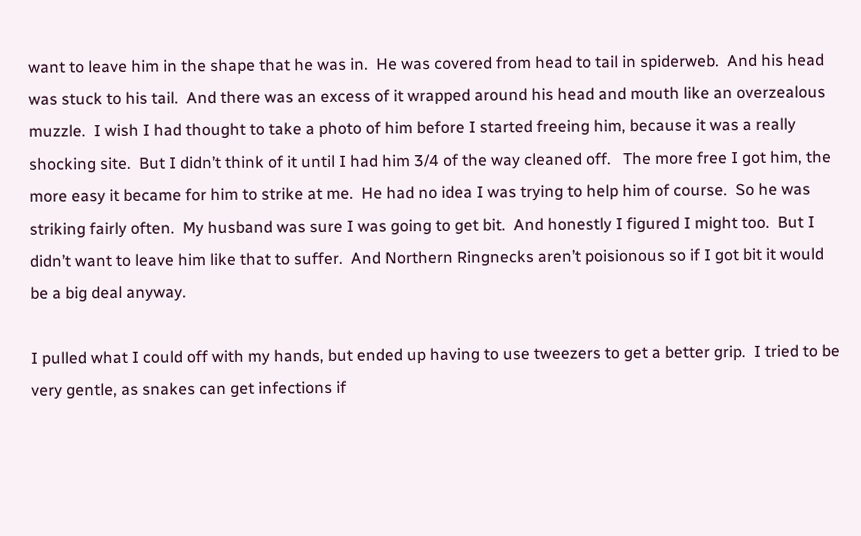want to leave him in the shape that he was in.  He was covered from head to tail in spiderweb.  And his head was stuck to his tail.  And there was an excess of it wrapped around his head and mouth like an overzealous muzzle.  I wish I had thought to take a photo of him before I started freeing him, because it was a really shocking site.  But I didn’t think of it until I had him 3/4 of the way cleaned off.   The more free I got him, the more easy it became for him to strike at me.  He had no idea I was trying to help him of course.  So he was striking fairly often.  My husband was sure I was going to get bit.  And honestly I figured I might too.  But I didn’t want to leave him like that to suffer.  And Northern Ringnecks aren’t poisionous so if I got bit it would be a big deal anyway.

I pulled what I could off with my hands, but ended up having to use tweezers to get a better grip.  I tried to be very gentle, as snakes can get infections if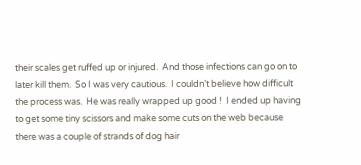their scales get ruffed up or injured.  And those infections can go on to later kill them.  So I was very cautious.  I couldn’t believe how difficult the process was.  He was really wrapped up good !  I ended up having to get some tiny scissors and make some cuts on the web because there was a couple of strands of dog hair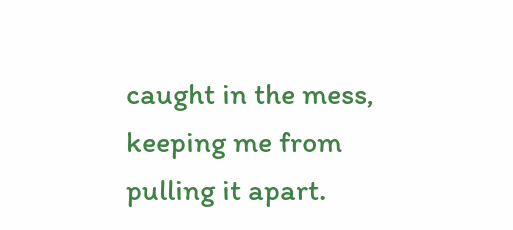caught in the mess, keeping me from pulling it apart.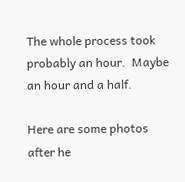The whole process took probably an hour.  Maybe an hour and a half.

Here are some photos after he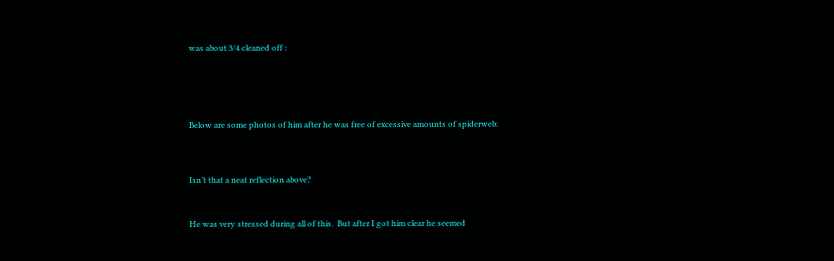was about 3/4 cleaned off :






Below are some photos of him after he was free of excessive amounts of spiderweb:




Isn’t that a neat reflection above?



He was very stressed during all of this.  But after I got him clear he seemed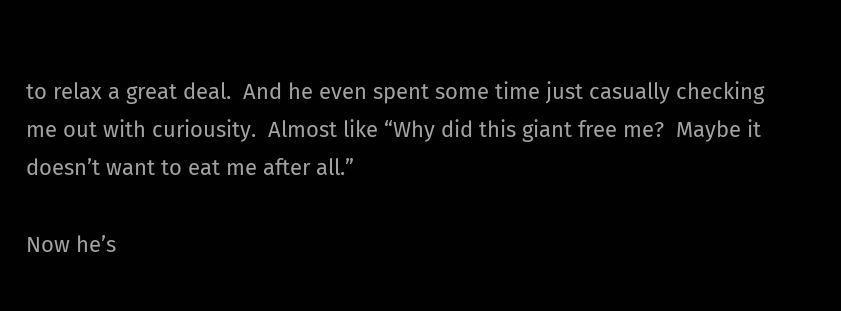to relax a great deal.  And he even spent some time just casually checking me out with curiousity.  Almost like “Why did this giant free me?  Maybe it doesn’t want to eat me after all.”

Now he’s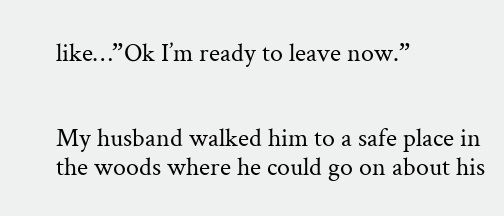like…”Ok I’m ready to leave now.”


My husband walked him to a safe place in the woods where he could go on about his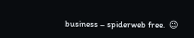business – spiderweb free.  😉